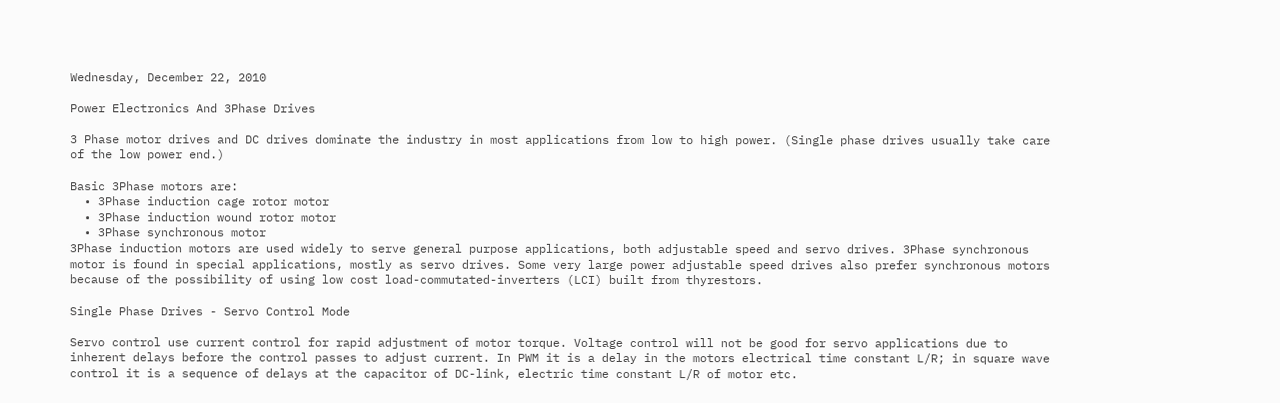Wednesday, December 22, 2010

Power Electronics And 3Phase Drives

3 Phase motor drives and DC drives dominate the industry in most applications from low to high power. (Single phase drives usually take care of the low power end.)

Basic 3Phase motors are:
  • 3Phase induction cage rotor motor
  • 3Phase induction wound rotor motor
  • 3Phase synchronous motor
3Phase induction motors are used widely to serve general purpose applications, both adjustable speed and servo drives. 3Phase synchronous motor is found in special applications, mostly as servo drives. Some very large power adjustable speed drives also prefer synchronous motors because of the possibility of using low cost load-commutated-inverters (LCI) built from thyrestors.

Single Phase Drives - Servo Control Mode

Servo control use current control for rapid adjustment of motor torque. Voltage control will not be good for servo applications due to inherent delays before the control passes to adjust current. In PWM it is a delay in the motors electrical time constant L/R; in square wave control it is a sequence of delays at the capacitor of DC-link, electric time constant L/R of motor etc.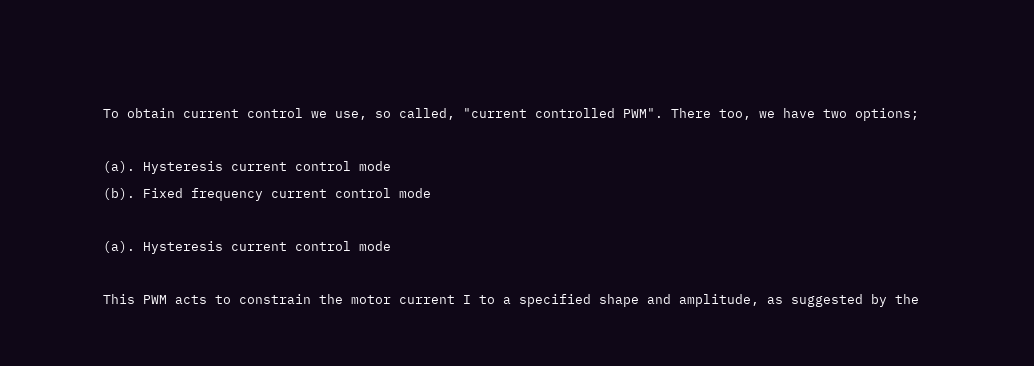To obtain current control we use, so called, "current controlled PWM". There too, we have two options;

(a). Hysteresis current control mode
(b). Fixed frequency current control mode

(a). Hysteresis current control mode

This PWM acts to constrain the motor current I to a specified shape and amplitude, as suggested by the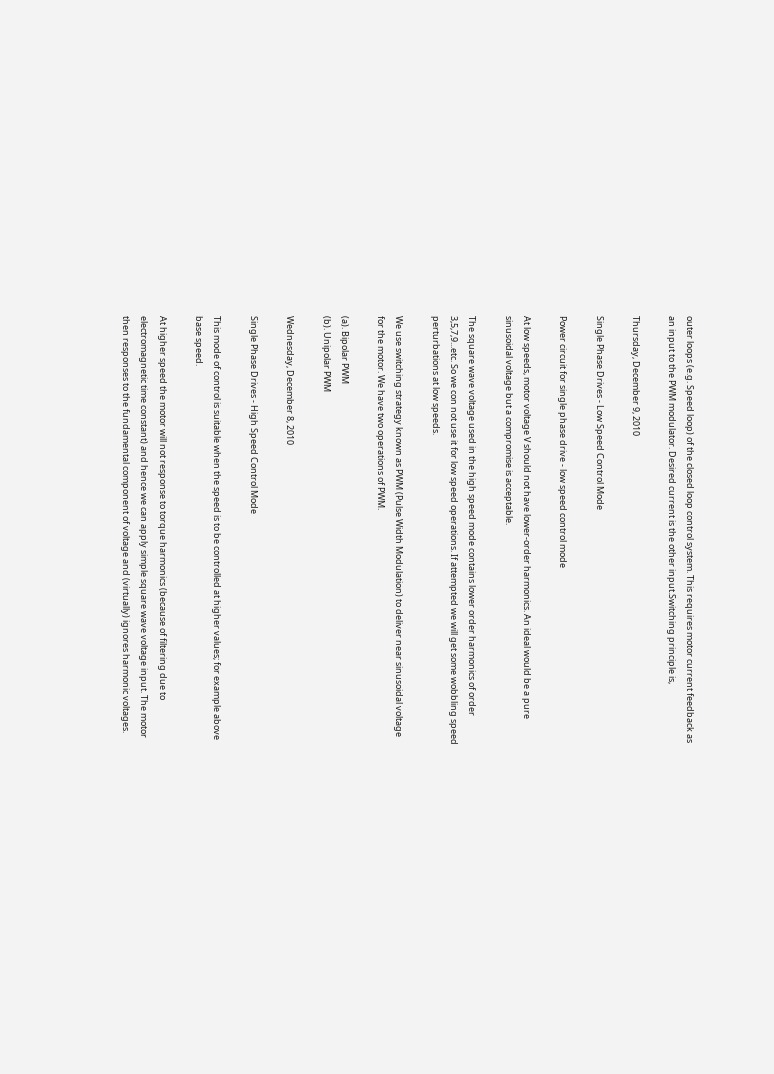outer loops (e.g. Speed loop) of the closed loop control system. This requires motor current feedback as an input to the PWM modulator. Desired current is the other input.Switching principle is,

Thursday, December 9, 2010

Single Phase Drives - Low Speed Control Mode

Power circuit for single phase drive - low speed control mode

At low speeds, motor voltage V should not have lower-order harmonics. An ideal would be a pure sinusoidal voltage but a compromise is acceptable.

The square wave voltage used in the high speed mode contains lower order harmonics of order 3,5,7,9...etc. So we con not use it for low speed operations. If attempted we will get some wobbling speed perturbations at low speeds.

We use switching strategy known as PWM (Pulse Width Modulation) to deliver near sinusoidal voltage for the motor. We have two operations of PWM.

(a). Bipolar PWM
(b). Unipolar PWM

Wednesday, December 8, 2010

Single Phase Drives - High Speed Control Mode

This mode of control is suitable when the speed is to be controlled at higher values; for example above base speed.

At higher speed the motor will not response to torque harmonics (because of filtering due to electromagnetic time constant) and hence we can apply simple square wave voltage input. The motor then responses to the fundamental component of voltage and (virtually) ignores harmonic voltages.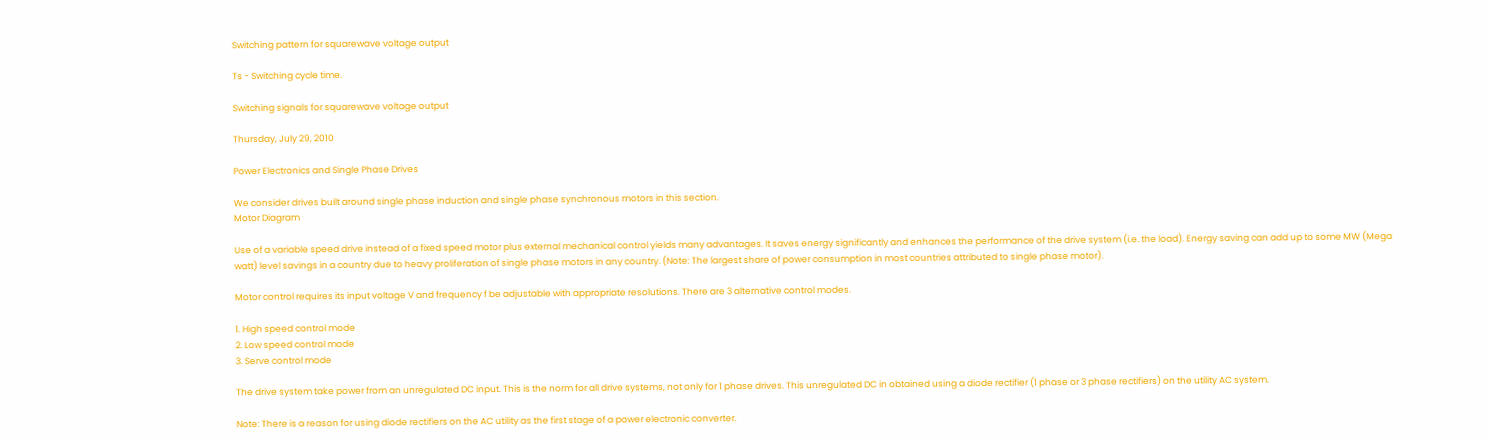Switching pattern for squarewave voltage output

Ts - Switching cycle time.

Switching signals for squarewave voltage output

Thursday, July 29, 2010

Power Electronics and Single Phase Drives

We consider drives built around single phase induction and single phase synchronous motors in this section.
Motor Diagram

Use of a variable speed drive instead of a fixed speed motor plus external mechanical control yields many advantages. It saves energy significantly and enhances the performance of the drive system (i.e. the load). Energy saving can add up to some MW (Mega watt) level savings in a country due to heavy proliferation of single phase motors in any country. (Note: The largest share of power consumption in most countries attributed to single phase motor).

Motor control requires its input voltage V and frequency f be adjustable with appropriate resolutions. There are 3 alternative control modes.

1. High speed control mode
2. Low speed control mode
3. Serve control mode

The drive system take power from an unregulated DC input. This is the norm for all drive systems, not only for 1 phase drives. This unregulated DC in obtained using a diode rectifier (1 phase or 3 phase rectifiers) on the utility AC system.

Note: There is a reason for using diode rectifiers on the AC utility as the first stage of a power electronic converter.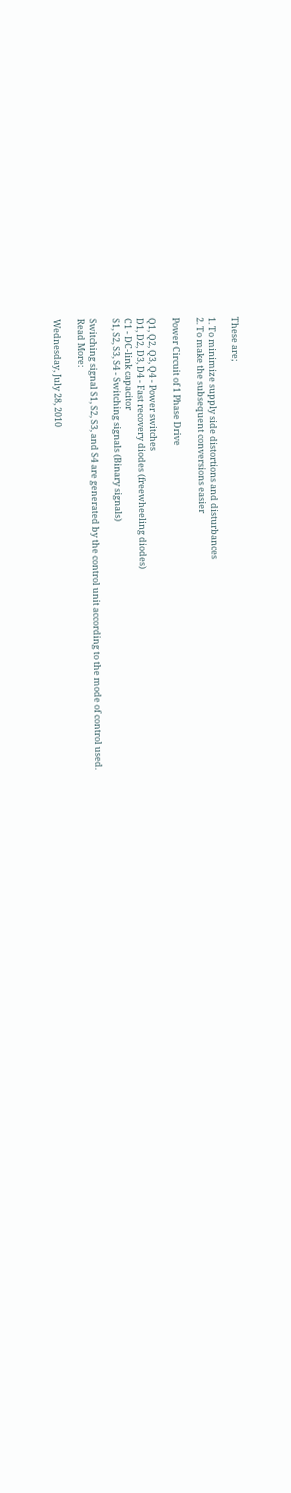These are;

1. To minimize supply side distortions and disturbances
2. To make the subsequent conversions easier

Power Circuit of 1 Phase Drive

Q1, Q2, Q3, Q4 - Power switches
D1, D2, D3, D4 - Fast recovery diodes (freewheeling diodes)
C1 - DC-link capacitor
S1, S2, S3, S4 - Switching signals (Binary signals)

Switching signal S1, S2, S3, and S4 are generated by the control unit according to the mode of control used.
Read More:

Wednesday, July 28, 2010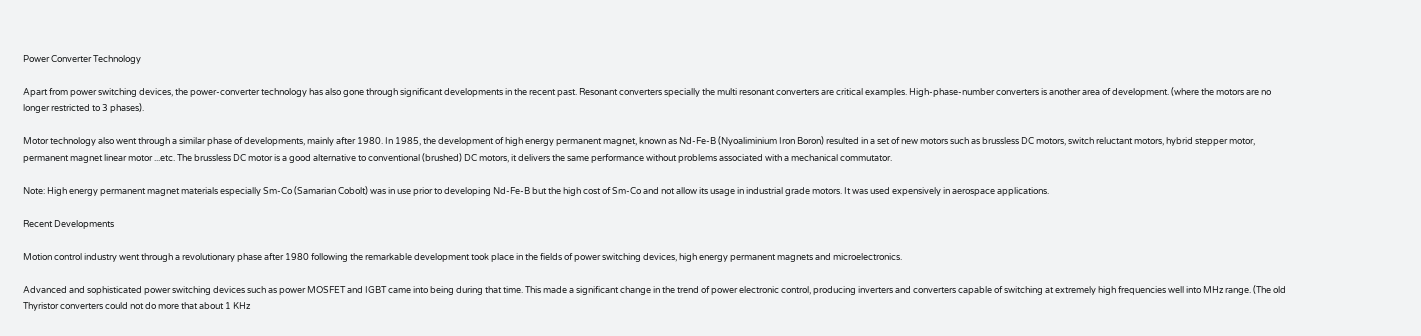Power Converter Technology

Apart from power switching devices, the power-converter technology has also gone through significant developments in the recent past. Resonant converters specially the multi resonant converters are critical examples. High-phase-number converters is another area of development. (where the motors are no longer restricted to 3 phases).

Motor technology also went through a similar phase of developments, mainly after 1980. In 1985, the development of high energy permanent magnet, known as Nd-Fe-B (Nyoaliminium Iron Boron) resulted in a set of new motors such as brussless DC motors, switch reluctant motors, hybrid stepper motor, permanent magnet linear motor ...etc. The brussless DC motor is a good alternative to conventional (brushed) DC motors, it delivers the same performance without problems associated with a mechanical commutator.

Note: High energy permanent magnet materials especially Sm-Co (Samarian Cobolt) was in use prior to developing Nd-Fe-B but the high cost of Sm-Co and not allow its usage in industrial grade motors. It was used expensively in aerospace applications.

Recent Developments

Motion control industry went through a revolutionary phase after 1980 following the remarkable development took place in the fields of power switching devices, high energy permanent magnets and microelectronics.

Advanced and sophisticated power switching devices such as power MOSFET and IGBT came into being during that time. This made a significant change in the trend of power electronic control, producing inverters and converters capable of switching at extremely high frequencies well into MHz range. (The old Thyristor converters could not do more that about 1 KHz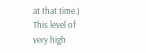at that time.) This level of very high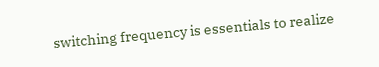switching frequency is essentials to realize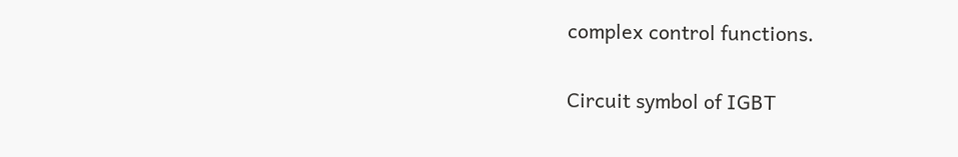complex control functions.

Circuit symbol of IGBT